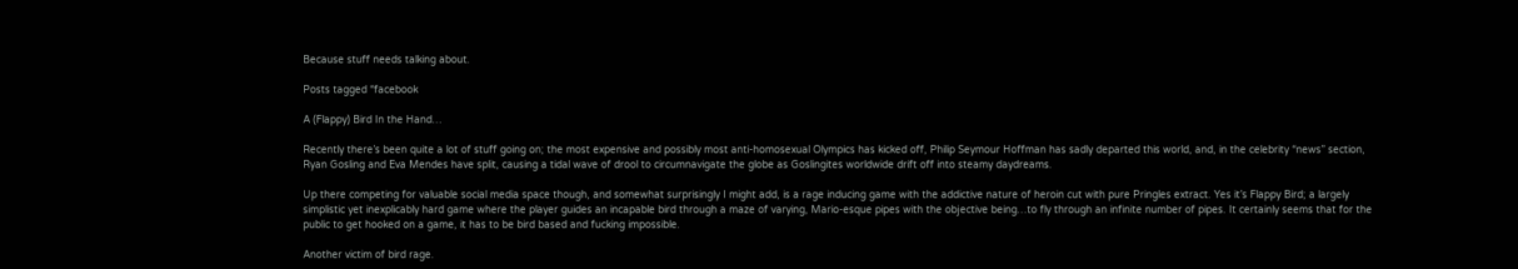Because stuff needs talking about.

Posts tagged “facebook

A (Flappy) Bird In the Hand…

Recently there’s been quite a lot of stuff going on; the most expensive and possibly most anti-homosexual Olympics has kicked off, Philip Seymour Hoffman has sadly departed this world, and, in the celebrity “news” section, Ryan Gosling and Eva Mendes have split, causing a tidal wave of drool to circumnavigate the globe as Goslingites worldwide drift off into steamy daydreams.

Up there competing for valuable social media space though, and somewhat surprisingly I might add, is a rage inducing game with the addictive nature of heroin cut with pure Pringles extract. Yes it’s Flappy Bird; a largely simplistic yet inexplicably hard game where the player guides an incapable bird through a maze of varying, Mario-esque pipes with the objective being…to fly through an infinite number of pipes. It certainly seems that for the public to get hooked on a game, it has to be bird based and fucking impossible.

Another victim of bird rage.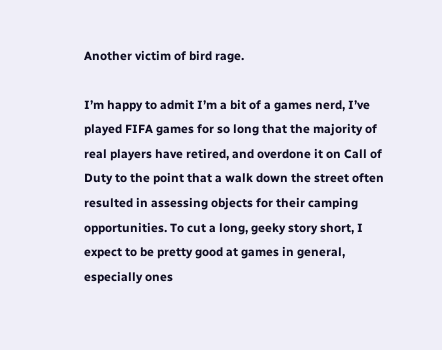Another victim of bird rage.

I’m happy to admit I’m a bit of a games nerd, I’ve played FIFA games for so long that the majority of real players have retired, and overdone it on Call of Duty to the point that a walk down the street often resulted in assessing objects for their camping opportunities. To cut a long, geeky story short, I expect to be pretty good at games in general, especially ones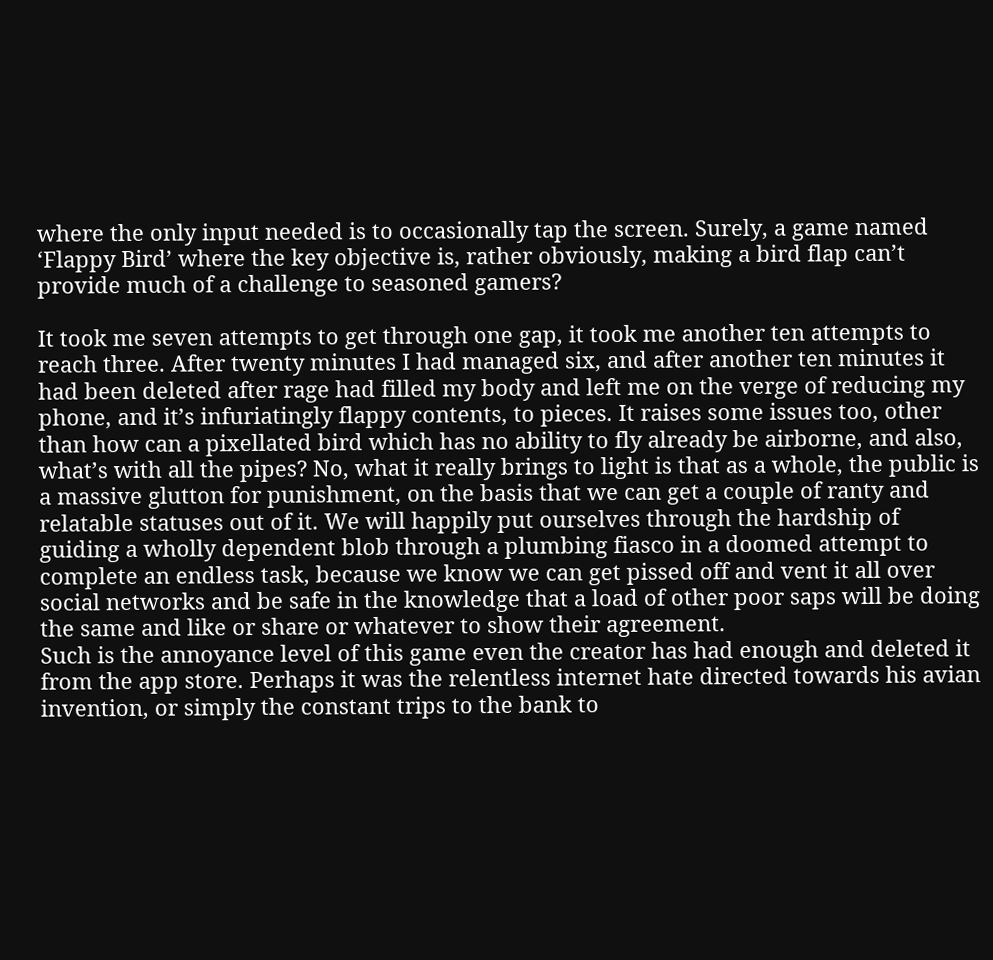where the only input needed is to occasionally tap the screen. Surely, a game named ‘Flappy Bird’ where the key objective is, rather obviously, making a bird flap can’t provide much of a challenge to seasoned gamers?

It took me seven attempts to get through one gap, it took me another ten attempts to reach three. After twenty minutes I had managed six, and after another ten minutes it had been deleted after rage had filled my body and left me on the verge of reducing my phone, and it’s infuriatingly flappy contents, to pieces. It raises some issues too, other than how can a pixellated bird which has no ability to fly already be airborne, and also, what’s with all the pipes? No, what it really brings to light is that as a whole, the public is a massive glutton for punishment, on the basis that we can get a couple of ranty and relatable statuses out of it. We will happily put ourselves through the hardship of guiding a wholly dependent blob through a plumbing fiasco in a doomed attempt to complete an endless task, because we know we can get pissed off and vent it all over social networks and be safe in the knowledge that a load of other poor saps will be doing the same and like or share or whatever to show their agreement.
Such is the annoyance level of this game even the creator has had enough and deleted it from the app store. Perhaps it was the relentless internet hate directed towards his avian invention, or simply the constant trips to the bank to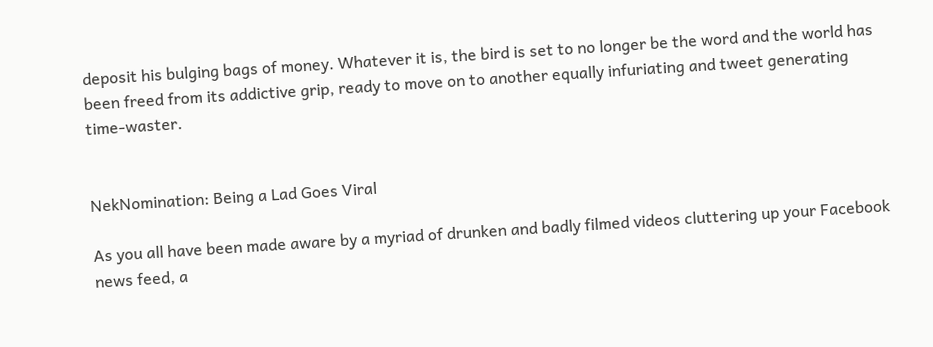deposit his bulging bags of money. Whatever it is, the bird is set to no longer be the word and the world has been freed from its addictive grip, ready to move on to another equally infuriating and tweet generating time-waster.


NekNomination: Being a Lad Goes Viral

As you all have been made aware by a myriad of drunken and badly filmed videos cluttering up your Facebook news feed, a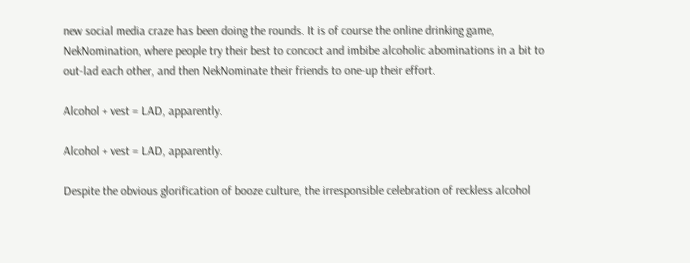new social media craze has been doing the rounds. It is of course the online drinking game, NekNomination, where people try their best to concoct and imbibe alcoholic abominations in a bit to out-lad each other, and then NekNominate their friends to one-up their effort.

Alcohol + vest = LAD, apparently.

Alcohol + vest = LAD, apparently.

Despite the obvious glorification of booze culture, the irresponsible celebration of reckless alcohol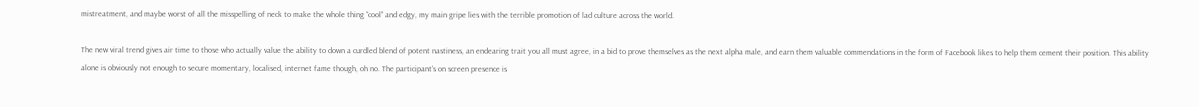mistreatment, and maybe worst of all the misspelling of neck to make the whole thing “cool” and edgy, my main gripe lies with the terrible promotion of lad culture across the world.

The new viral trend gives air time to those who actually value the ability to down a curdled blend of potent nastiness, an endearing trait you all must agree, in a bid to prove themselves as the next alpha male, and earn them valuable commendations in the form of Facebook likes to help them cement their position. This ability alone is obviously not enough to secure momentary, localised, internet fame though, oh no. The participant’s on screen presence is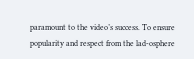paramount to the video’s success. To ensure popularity and respect from the lad-osphere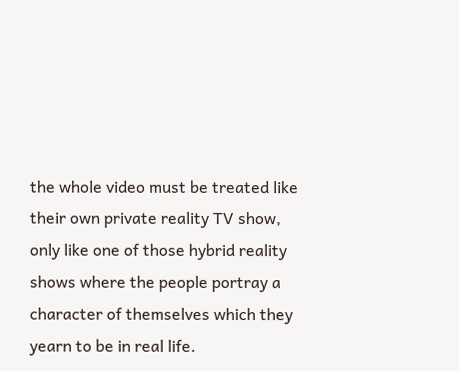the whole video must be treated like their own private reality TV show, only like one of those hybrid reality shows where the people portray a character of themselves which they yearn to be in real life.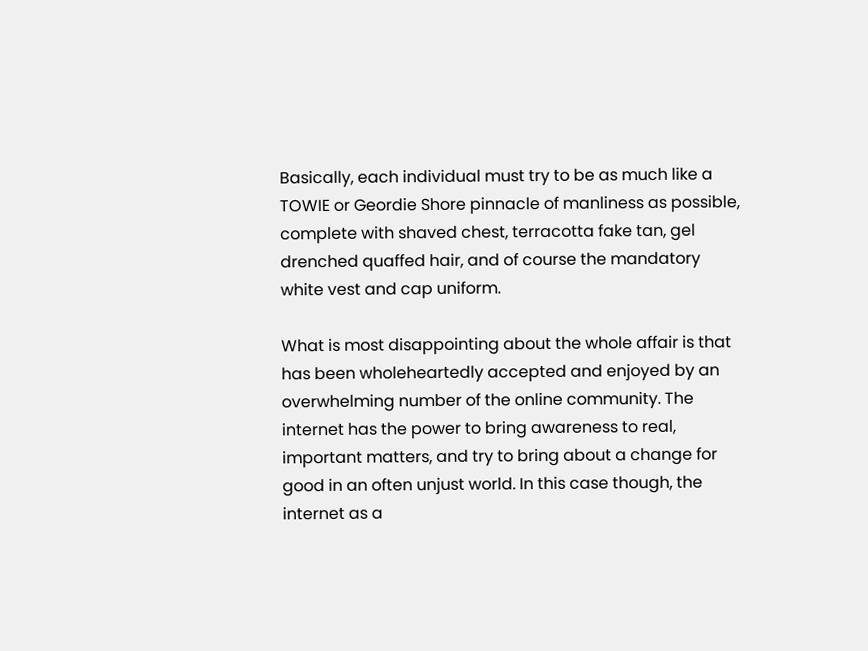Basically, each individual must try to be as much like a TOWIE or Geordie Shore pinnacle of manliness as possible, complete with shaved chest, terracotta fake tan, gel drenched quaffed hair, and of course the mandatory white vest and cap uniform.

What is most disappointing about the whole affair is that has been wholeheartedly accepted and enjoyed by an overwhelming number of the online community. The internet has the power to bring awareness to real, important matters, and try to bring about a change for good in an often unjust world. In this case though, the internet as a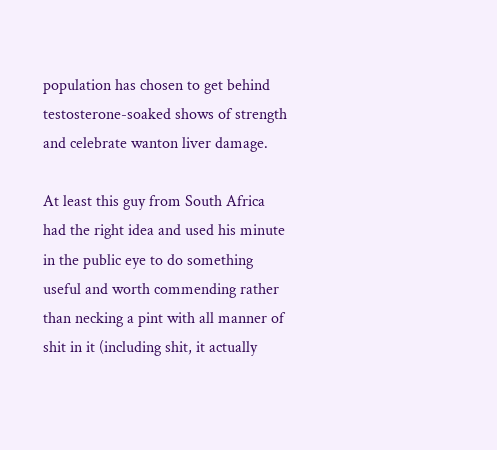population has chosen to get behind testosterone-soaked shows of strength and celebrate wanton liver damage.

At least this guy from South Africa had the right idea and used his minute in the public eye to do something useful and worth commending rather than necking a pint with all manner of shit in it (including shit, it actually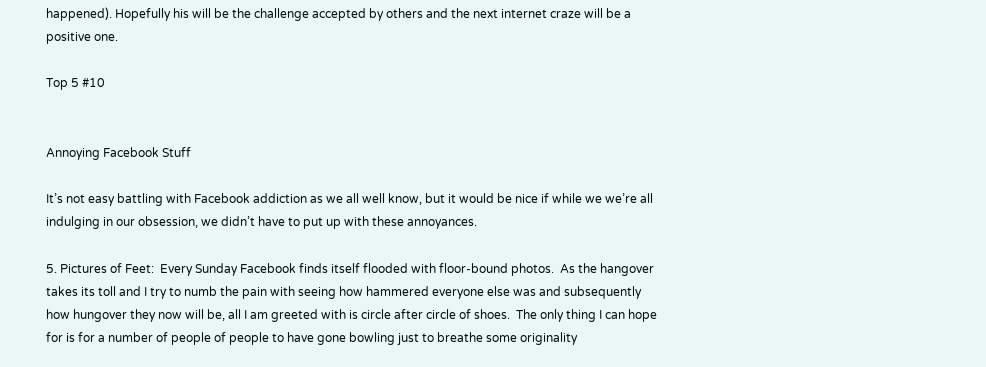happened). Hopefully his will be the challenge accepted by others and the next internet craze will be a positive one.

Top 5 #10


Annoying Facebook Stuff

It’s not easy battling with Facebook addiction as we all well know, but it would be nice if while we we’re all indulging in our obsession, we didn’t have to put up with these annoyances.

5. Pictures of Feet:  Every Sunday Facebook finds itself flooded with floor-bound photos.  As the hangover takes its toll and I try to numb the pain with seeing how hammered everyone else was and subsequently how hungover they now will be, all I am greeted with is circle after circle of shoes.  The only thing I can hope for is for a number of people of people to have gone bowling just to breathe some originality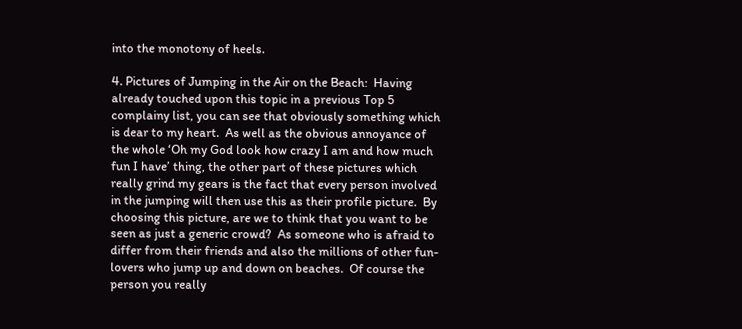into the monotony of heels.

4. Pictures of Jumping in the Air on the Beach:  Having already touched upon this topic in a previous Top 5 complainy list, you can see that obviously something which is dear to my heart.  As well as the obvious annoyance of the whole ‘Oh my God look how crazy I am and how much fun I have’ thing, the other part of these pictures which really grind my gears is the fact that every person involved in the jumping will then use this as their profile picture.  By choosing this picture, are we to think that you want to be seen as just a generic crowd?  As someone who is afraid to differ from their friends and also the millions of other fun-lovers who jump up and down on beaches.  Of course the person you really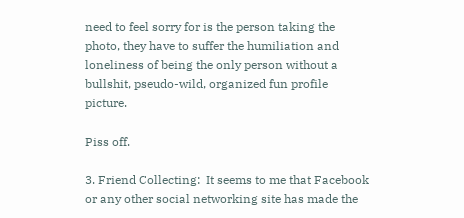need to feel sorry for is the person taking the photo, they have to suffer the humiliation and loneliness of being the only person without a bullshit, pseudo-wild, organized fun profile picture.

Piss off.

3. Friend Collecting:  It seems to me that Facebook or any other social networking site has made the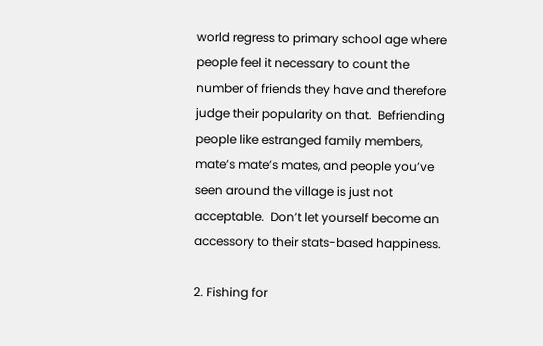world regress to primary school age where people feel it necessary to count the number of friends they have and therefore judge their popularity on that.  Befriending people like estranged family members, mate’s mate’s mates, and people you’ve seen around the village is just not acceptable.  Don’t let yourself become an accessory to their stats-based happiness.

2. Fishing for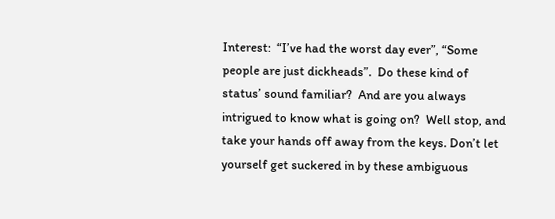Interest:  “I’ve had the worst day ever”, “Some people are just dickheads”.  Do these kind of status’ sound familiar?  And are you always intrigued to know what is going on?  Well stop, and take your hands off away from the keys. Don’t let yourself get suckered in by these ambiguous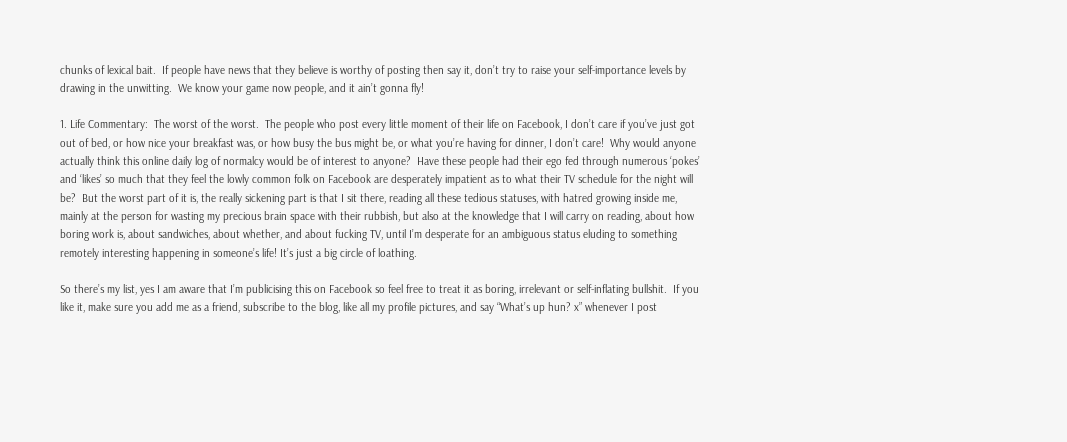chunks of lexical bait.  If people have news that they believe is worthy of posting then say it, don’t try to raise your self-importance levels by drawing in the unwitting.  We know your game now people, and it ain’t gonna fly!

1. Life Commentary:  The worst of the worst.  The people who post every little moment of their life on Facebook, I don’t care if you’ve just got out of bed, or how nice your breakfast was, or how busy the bus might be, or what you’re having for dinner, I don’t care!  Why would anyone actually think this online daily log of normalcy would be of interest to anyone?  Have these people had their ego fed through numerous ‘pokes’ and ‘likes’ so much that they feel the lowly common folk on Facebook are desperately impatient as to what their TV schedule for the night will be?  But the worst part of it is, the really sickening part is that I sit there, reading all these tedious statuses, with hatred growing inside me, mainly at the person for wasting my precious brain space with their rubbish, but also at the knowledge that I will carry on reading, about how boring work is, about sandwiches, about whether, and about fucking TV, until I’m desperate for an ambiguous status eluding to something remotely interesting happening in someone’s life! It’s just a big circle of loathing.

So there’s my list, yes I am aware that I’m publicising this on Facebook so feel free to treat it as boring, irrelevant or self-inflating bullshit.  If you like it, make sure you add me as a friend, subscribe to the blog, like all my profile pictures, and say “What’s up hun? x” whenever I post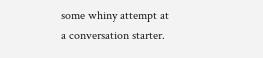some whiny attempt at a conversation starter.